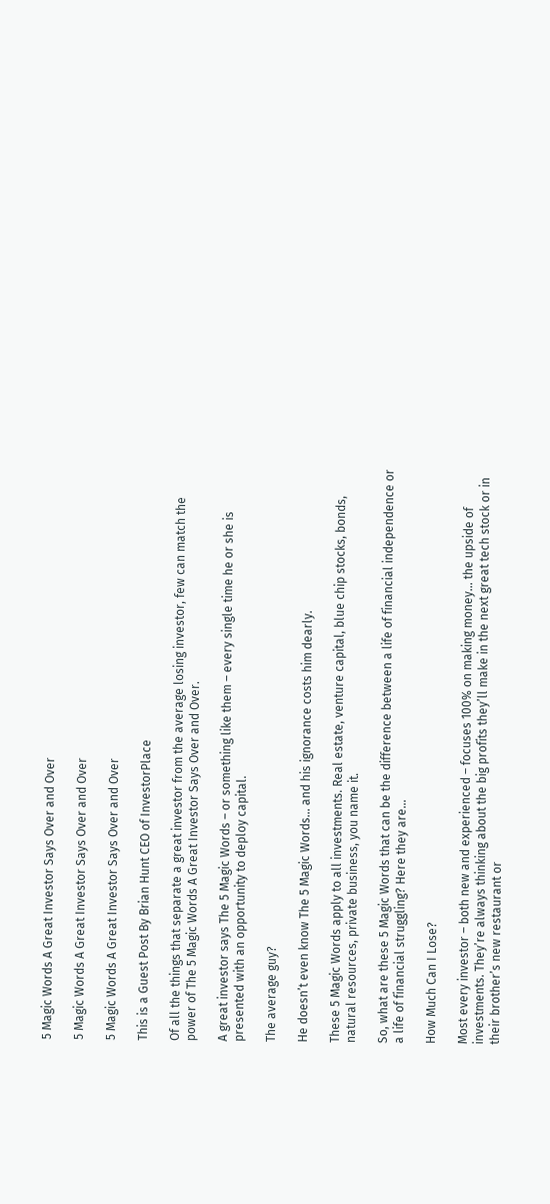5 Magic Words A Great Investor Says Over and Over

5 Magic Words A Great Investor Says Over and Over

5 Magic Words A Great Investor Says Over and Over

This is a Guest Post By Brian Hunt CEO of InvestorPlace

Of all the things that separate a great investor from the average losing investor, few can match the power of The 5 Magic Words A Great Investor Says Over and Over.

A great investor says The 5 Magic Words – or something like them – every single time he or she is presented with an opportunity to deploy capital.

The average guy?

He doesn’t even know The 5 Magic Words… and his ignorance costs him dearly.

These 5 Magic Words apply to all investments. Real estate, venture capital, blue chip stocks, bonds, natural resources, private business, you name it.

So, what are these 5 Magic Words that can be the difference between a life of financial independence or a life of financial struggling? Here they are…

How Much Can I Lose?

Most every investor – both new and experienced – focuses 100% on making money… the upside of investments. They’re always thinking about the big profits they’ll make in the next great tech stock or in their brother’s new restaurant or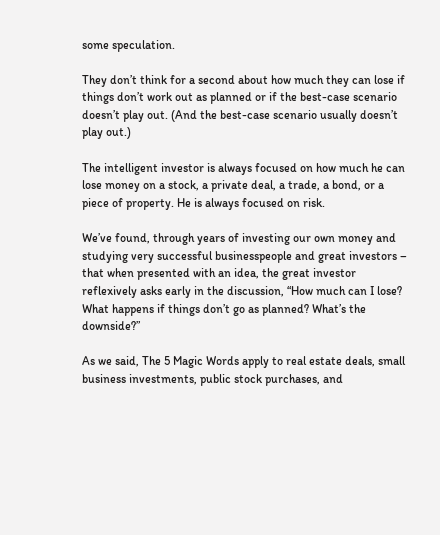some speculation.

They don’t think for a second about how much they can lose if things don’t work out as planned or if the best-case scenario doesn’t play out. (And the best-case scenario usually doesn’t play out.)

The intelligent investor is always focused on how much he can lose money on a stock, a private deal, a trade, a bond, or a piece of property. He is always focused on risk.

We’ve found, through years of investing our own money and studying very successful businesspeople and great investors – that when presented with an idea, the great investor reflexively asks early in the discussion, “How much can I lose? What happens if things don’t go as planned? What’s the downside?”

As we said, The 5 Magic Words apply to real estate deals, small business investments, public stock purchases, and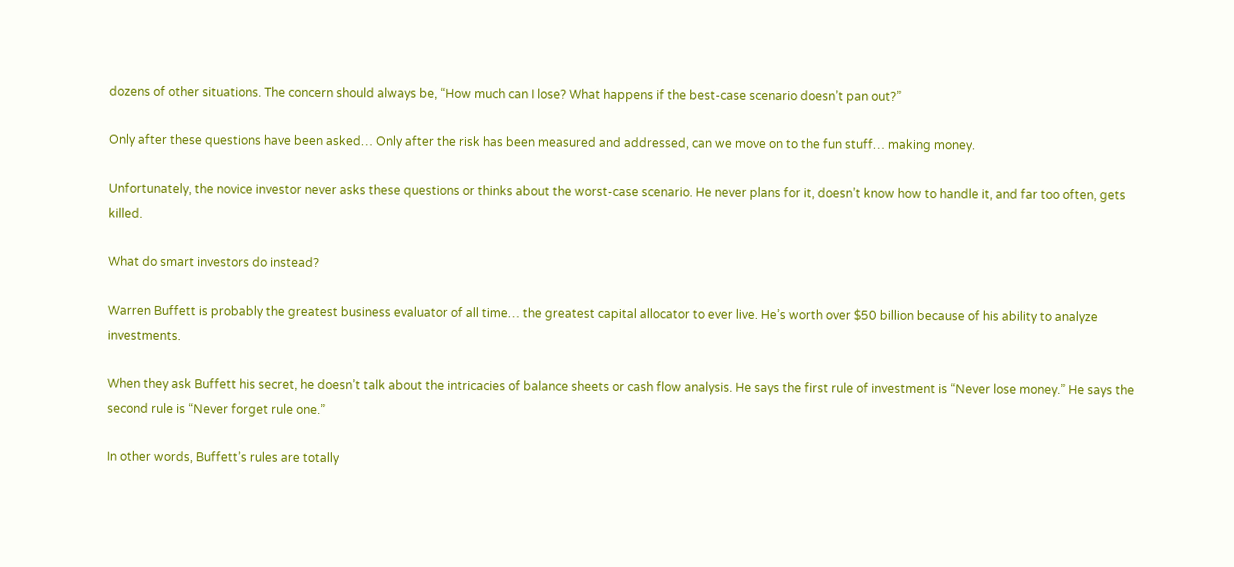dozens of other situations. The concern should always be, “How much can I lose? What happens if the best-case scenario doesn’t pan out?”

Only after these questions have been asked… Only after the risk has been measured and addressed, can we move on to the fun stuff… making money.

Unfortunately, the novice investor never asks these questions or thinks about the worst-case scenario. He never plans for it, doesn’t know how to handle it, and far too often, gets killed.

What do smart investors do instead?

Warren Buffett is probably the greatest business evaluator of all time… the greatest capital allocator to ever live. He’s worth over $50 billion because of his ability to analyze investments.

When they ask Buffett his secret, he doesn’t talk about the intricacies of balance sheets or cash flow analysis. He says the first rule of investment is “Never lose money.” He says the second rule is “Never forget rule one.”

In other words, Buffett’s rules are totally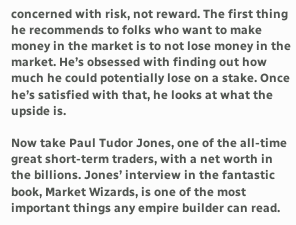concerned with risk, not reward. The first thing he recommends to folks who want to make money in the market is to not lose money in the market. He’s obsessed with finding out how much he could potentially lose on a stake. Once he’s satisfied with that, he looks at what the upside is.

Now take Paul Tudor Jones, one of the all-time great short-term traders, with a net worth in the billions. Jones’ interview in the fantastic book, Market Wizards, is one of the most important things any empire builder can read.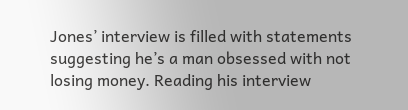Jones’ interview is filled with statements suggesting he’s a man obsessed with not losing money. Reading his interview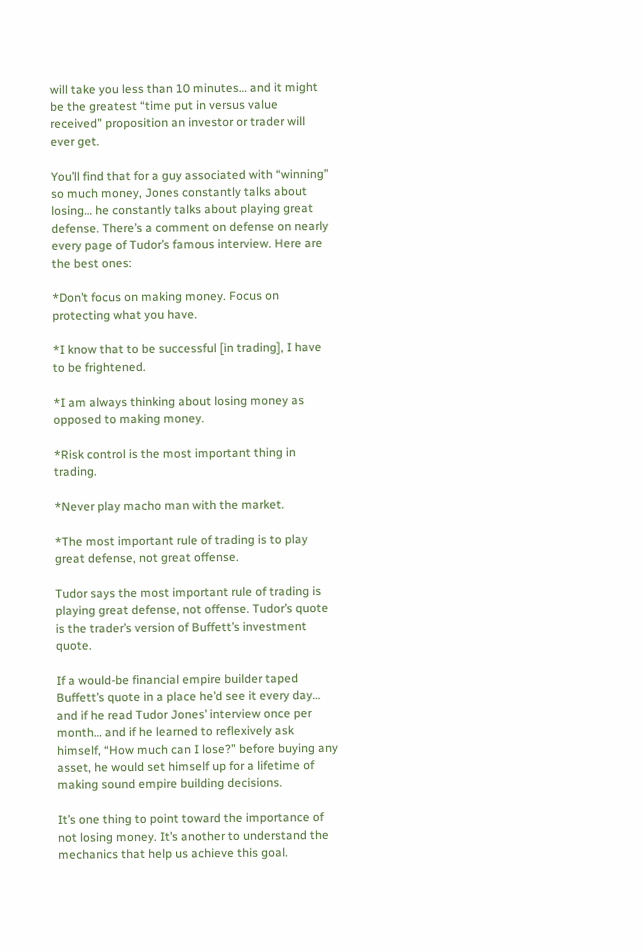will take you less than 10 minutes… and it might be the greatest “time put in versus value received” proposition an investor or trader will ever get.

You’ll find that for a guy associated with “winning” so much money, Jones constantly talks about losing… he constantly talks about playing great defense. There’s a comment on defense on nearly every page of Tudor’s famous interview. Here are the best ones:

*Don’t focus on making money. Focus on protecting what you have.

*I know that to be successful [in trading], I have to be frightened.

*I am always thinking about losing money as opposed to making money.

*Risk control is the most important thing in trading.

*Never play macho man with the market.

*The most important rule of trading is to play great defense, not great offense.

Tudor says the most important rule of trading is playing great defense, not offense. Tudor’s quote is the trader’s version of Buffett’s investment quote.

If a would-be financial empire builder taped Buffett’s quote in a place he’d see it every day… and if he read Tudor Jones’ interview once per month… and if he learned to reflexively ask himself, “How much can I lose?” before buying any asset, he would set himself up for a lifetime of making sound empire building decisions.

It’s one thing to point toward the importance of not losing money. It’s another to understand the mechanics that help us achieve this goal.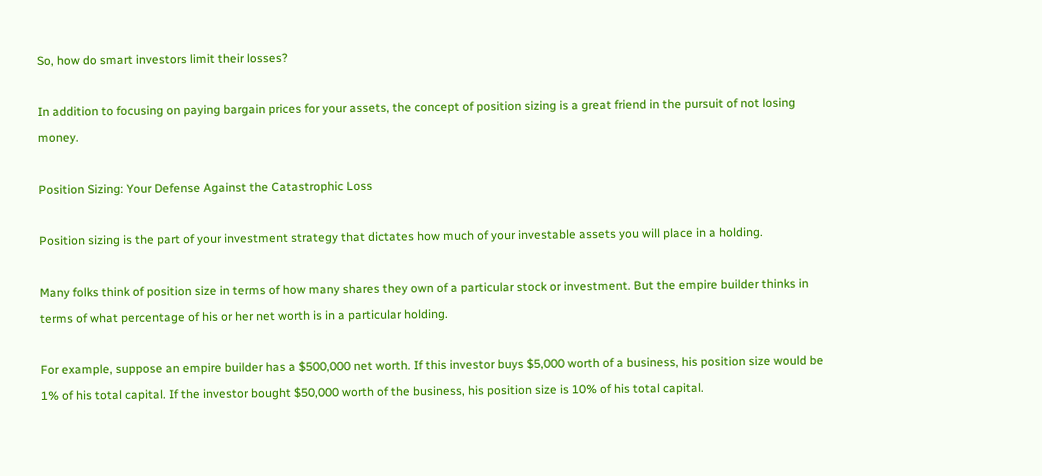So, how do smart investors limit their losses?

In addition to focusing on paying bargain prices for your assets, the concept of position sizing is a great friend in the pursuit of not losing money.

Position Sizing: Your Defense Against the Catastrophic Loss

Position sizing is the part of your investment strategy that dictates how much of your investable assets you will place in a holding.

Many folks think of position size in terms of how many shares they own of a particular stock or investment. But the empire builder thinks in terms of what percentage of his or her net worth is in a particular holding.

For example, suppose an empire builder has a $500,000 net worth. If this investor buys $5,000 worth of a business, his position size would be 1% of his total capital. If the investor bought $50,000 worth of the business, his position size is 10% of his total capital.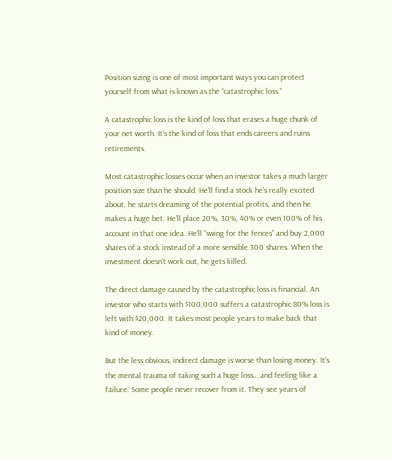Position sizing is one of most important ways you can protect yourself from what is known as the “catastrophic loss.”

A catastrophic loss is the kind of loss that erases a huge chunk of your net worth. It’s the kind of loss that ends careers and ruins retirements.

Most catastrophic losses occur when an investor takes a much larger position size than he should. He’ll find a stock he’s really excited about, he starts dreaming of the potential profits, and then he makes a huge bet. He’ll place 20%, 30%, 40% or even 100% of his account in that one idea. He’ll “swing for the fences” and buy 2,000 shares of a stock instead of a more sensible 300 shares. When the investment doesn’t work out, he gets killed.

The direct damage caused by the catastrophic loss is financial. An investor who starts with $100,000 suffers a catastrophic 80% loss is left with $20,000. It takes most people years to make back that kind of money.

But the less obvious, indirect damage is worse than losing money. It’s the mental trauma of taking such a huge loss… and feeling like a failure. Some people never recover from it. They see years of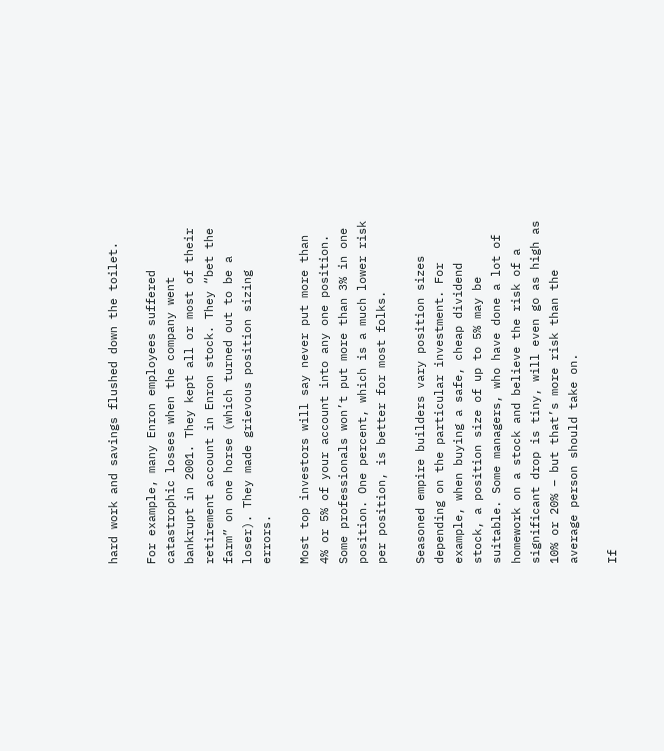hard work and savings flushed down the toilet.

For example, many Enron employees suffered catastrophic losses when the company went bankrupt in 2001. They kept all or most of their retirement account in Enron stock. They “bet the farm” on one horse (which turned out to be a loser). They made grievous position sizing errors.

Most top investors will say never put more than 4% or 5% of your account into any one position. Some professionals won’t put more than 3% in one position. One percent, which is a much lower risk per position, is better for most folks.

Seasoned empire builders vary position sizes depending on the particular investment. For example, when buying a safe, cheap dividend stock, a position size of up to 5% may be suitable. Some managers, who have done a lot of homework on a stock and believe the risk of a significant drop is tiny, will even go as high as 10% or 20% – but that’s more risk than the average person should take on.

If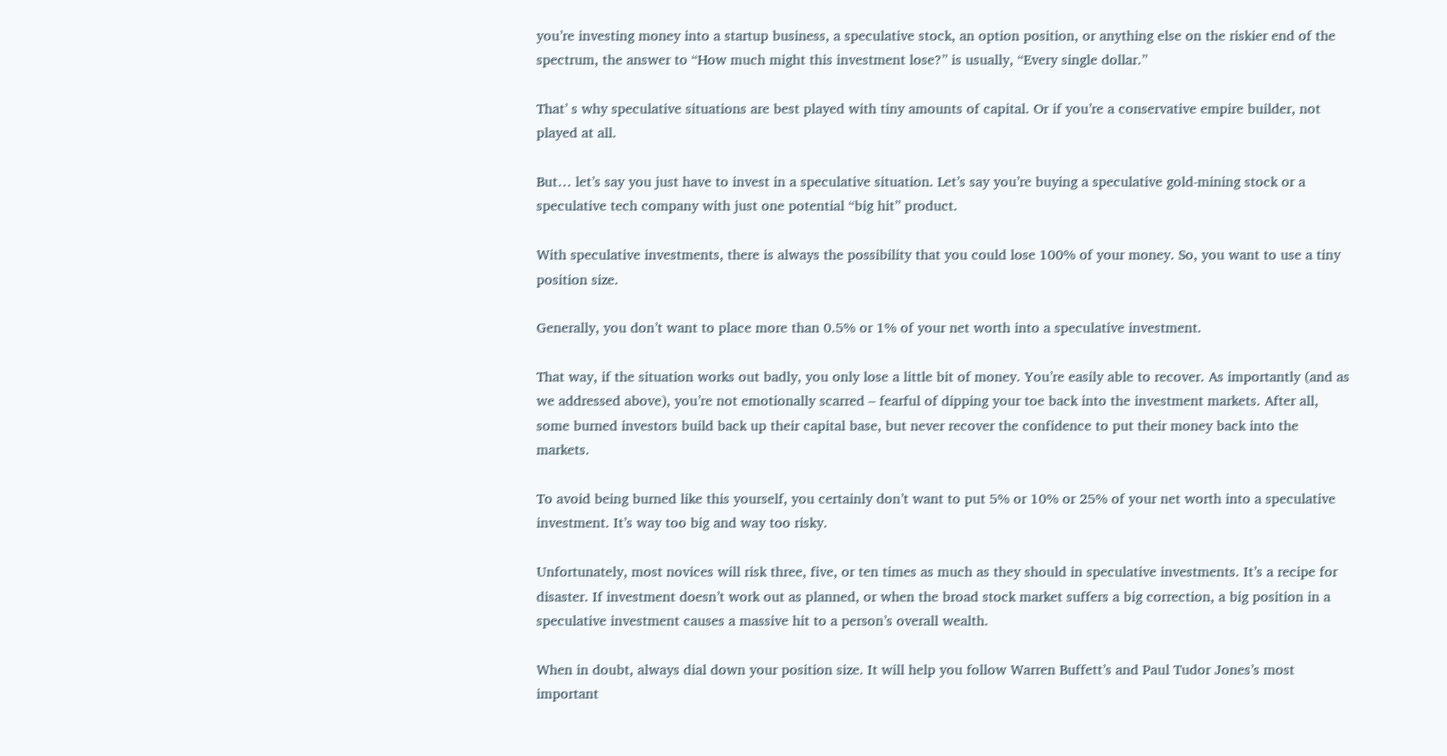you’re investing money into a startup business, a speculative stock, an option position, or anything else on the riskier end of the spectrum, the answer to “How much might this investment lose?” is usually, “Every single dollar.”

That’ s why speculative situations are best played with tiny amounts of capital. Or if you’re a conservative empire builder, not played at all.

But… let’s say you just have to invest in a speculative situation. Let’s say you’re buying a speculative gold-mining stock or a speculative tech company with just one potential “big hit” product.

With speculative investments, there is always the possibility that you could lose 100% of your money. So, you want to use a tiny position size.

Generally, you don’t want to place more than 0.5% or 1% of your net worth into a speculative investment.

That way, if the situation works out badly, you only lose a little bit of money. You’re easily able to recover. As importantly (and as we addressed above), you’re not emotionally scarred – fearful of dipping your toe back into the investment markets. After all, some burned investors build back up their capital base, but never recover the confidence to put their money back into the markets.

To avoid being burned like this yourself, you certainly don’t want to put 5% or 10% or 25% of your net worth into a speculative investment. It’s way too big and way too risky.

Unfortunately, most novices will risk three, five, or ten times as much as they should in speculative investments. It’s a recipe for disaster. If investment doesn’t work out as planned, or when the broad stock market suffers a big correction, a big position in a speculative investment causes a massive hit to a person’s overall wealth.

When in doubt, always dial down your position size. It will help you follow Warren Buffett’s and Paul Tudor Jones’s most important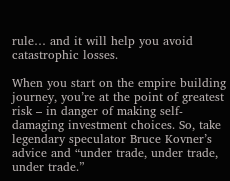rule… and it will help you avoid catastrophic losses.

When you start on the empire building journey, you’re at the point of greatest risk – in danger of making self-damaging investment choices. So, take legendary speculator Bruce Kovner’s advice and “under trade, under trade, under trade.”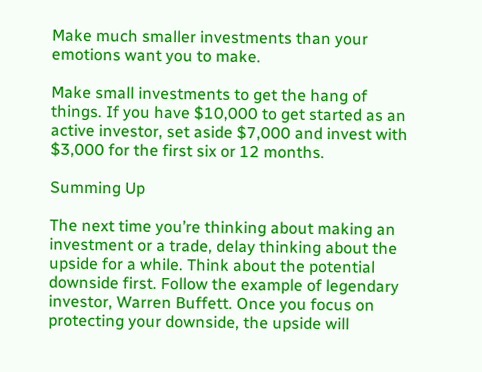Make much smaller investments than your emotions want you to make.

Make small investments to get the hang of things. If you have $10,000 to get started as an active investor, set aside $7,000 and invest with $3,000 for the first six or 12 months.

Summing Up

The next time you’re thinking about making an investment or a trade, delay thinking about the upside for a while. Think about the potential downside first. Follow the example of legendary investor, Warren Buffett. Once you focus on protecting your downside, the upside will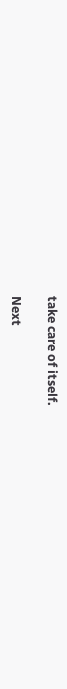take care of itself.

Next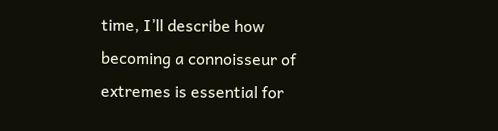time, I’ll describe how becoming a connoisseur of extremes is essential for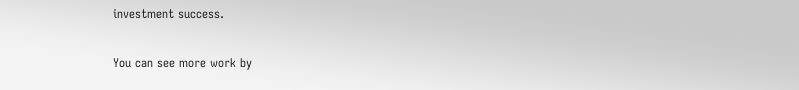investment success.


You can see more work by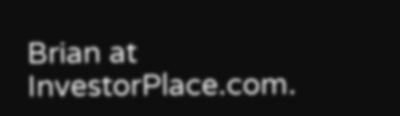Brian at InvestorPlace.com.